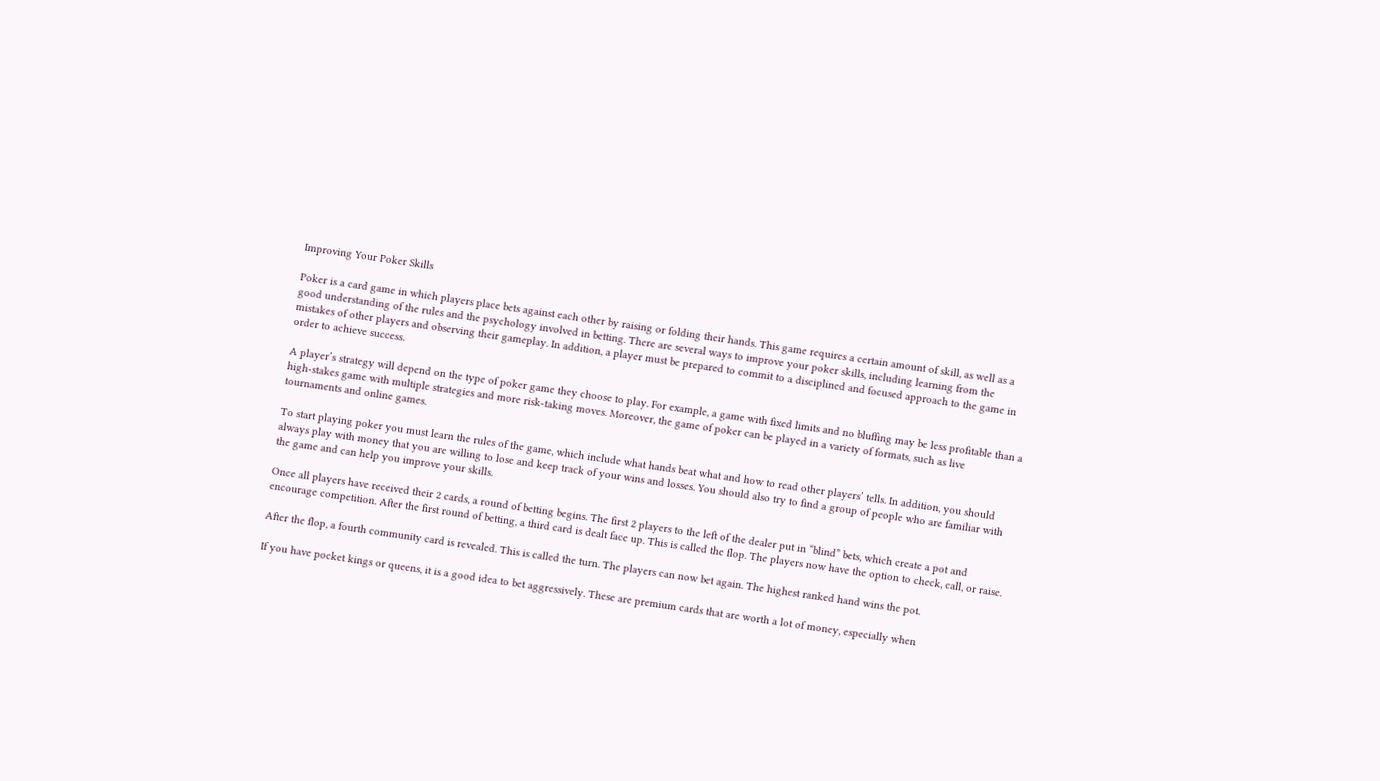Improving Your Poker Skills

Poker is a card game in which players place bets against each other by raising or folding their hands. This game requires a certain amount of skill, as well as a good understanding of the rules and the psychology involved in betting. There are several ways to improve your poker skills, including learning from the mistakes of other players and observing their gameplay. In addition, a player must be prepared to commit to a disciplined and focused approach to the game in order to achieve success.

A player’s strategy will depend on the type of poker game they choose to play. For example, a game with fixed limits and no bluffing may be less profitable than a high-stakes game with multiple strategies and more risk-taking moves. Moreover, the game of poker can be played in a variety of formats, such as live tournaments and online games.

To start playing poker you must learn the rules of the game, which include what hands beat what and how to read other players’ tells. In addition, you should always play with money that you are willing to lose and keep track of your wins and losses. You should also try to find a group of people who are familiar with the game and can help you improve your skills.

Once all players have received their 2 cards, a round of betting begins. The first 2 players to the left of the dealer put in “blind” bets, which create a pot and encourage competition. After the first round of betting, a third card is dealt face up. This is called the flop. The players now have the option to check, call, or raise.

After the flop, a fourth community card is revealed. This is called the turn. The players can now bet again. The highest ranked hand wins the pot.

If you have pocket kings or queens, it is a good idea to bet aggressively. These are premium cards that are worth a lot of money, especially when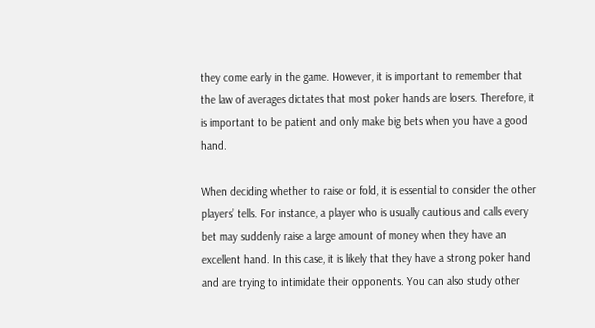they come early in the game. However, it is important to remember that the law of averages dictates that most poker hands are losers. Therefore, it is important to be patient and only make big bets when you have a good hand.

When deciding whether to raise or fold, it is essential to consider the other players’ tells. For instance, a player who is usually cautious and calls every bet may suddenly raise a large amount of money when they have an excellent hand. In this case, it is likely that they have a strong poker hand and are trying to intimidate their opponents. You can also study other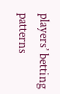players’ betting patterns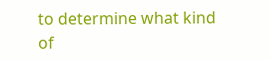to determine what kind of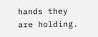hands they are holding.